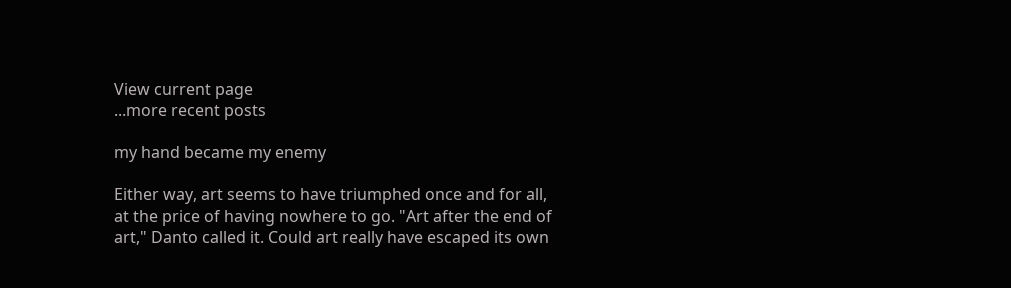View current page
...more recent posts

my hand became my enemy

Either way, art seems to have triumphed once and for all, at the price of having nowhere to go. "Art after the end of art," Danto called it. Could art really have escaped its own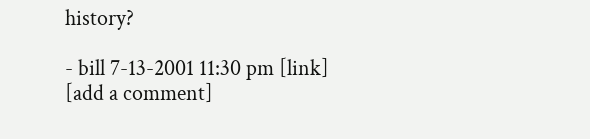history?

- bill 7-13-2001 11:30 pm [link] [add a comment]